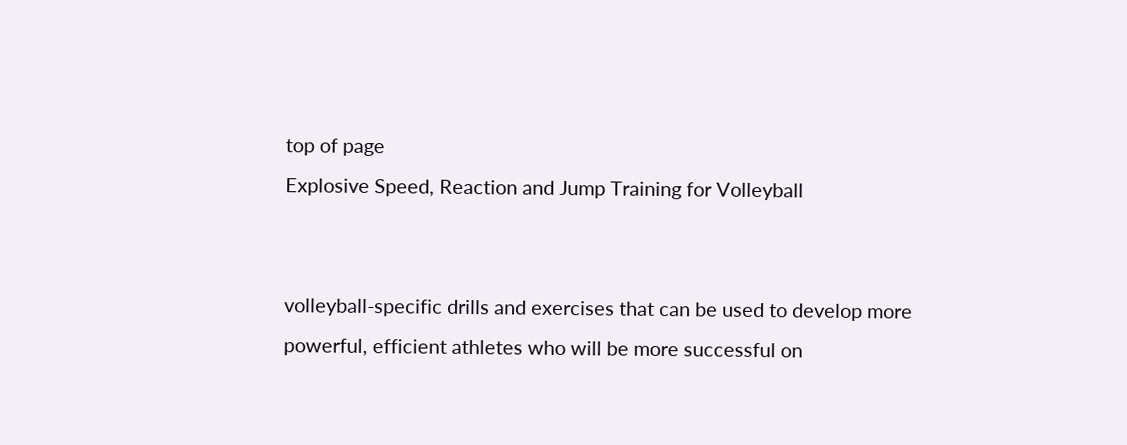top of page
Explosive Speed, Reaction and Jump Training for Volleyball


volleyball-specific drills and exercises that can be used to develop more powerful, efficient athletes who will be more successful on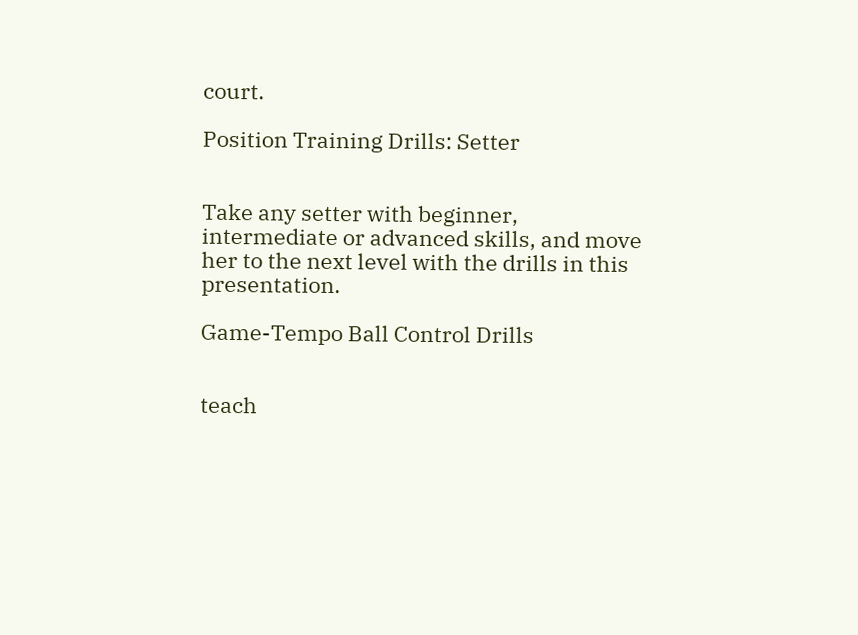court.

Position Training Drills: Setter


Take any setter with beginner, intermediate or advanced skills, and move her to the next level with the drills in this presentation.

Game-Tempo Ball Control Drills


teach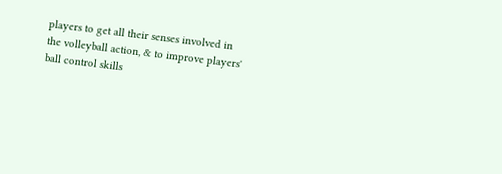players to get all their senses involved in the volleyball action, & to improve players' ball control skills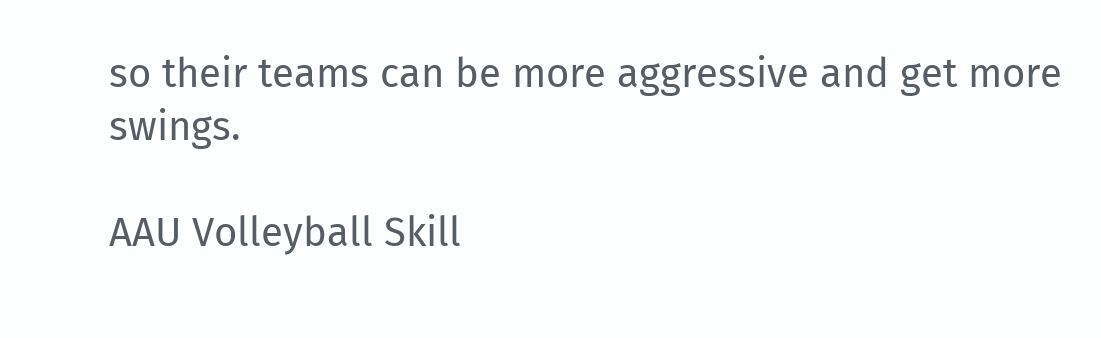so their teams can be more aggressive and get more swings.

AAU Volleyball Skill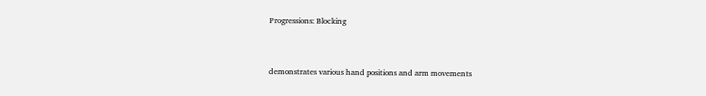Progressions: Blocking


demonstrates various hand positions and arm movements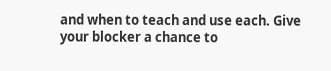and when to teach and use each. Give your blocker a chance to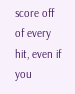score off of every hit, even if you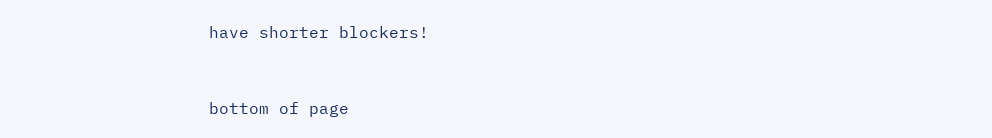have shorter blockers!


bottom of page